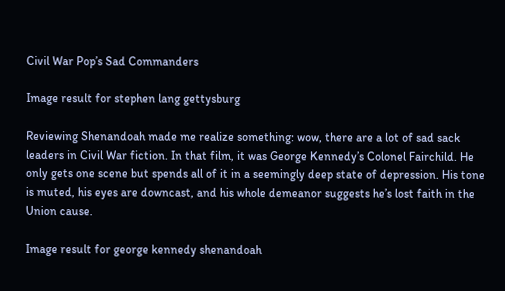Civil War Pop’s Sad Commanders

Image result for stephen lang gettysburg

Reviewing Shenandoah made me realize something: wow, there are a lot of sad sack leaders in Civil War fiction. In that film, it was George Kennedy’s Colonel Fairchild. He only gets one scene but spends all of it in a seemingly deep state of depression. His tone is muted, his eyes are downcast, and his whole demeanor suggests he’s lost faith in the Union cause.

Image result for george kennedy shenandoah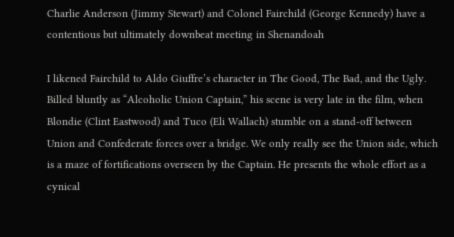Charlie Anderson (Jimmy Stewart) and Colonel Fairchild (George Kennedy) have a contentious but ultimately downbeat meeting in Shenandoah

I likened Fairchild to Aldo Giuffre’s character in The Good, The Bad, and the Ugly. Billed bluntly as “Alcoholic Union Captain,” his scene is very late in the film, when Blondie (Clint Eastwood) and Tuco (Eli Wallach) stumble on a stand-off between Union and Confederate forces over a bridge. We only really see the Union side, which is a maze of fortifications overseen by the Captain. He presents the whole effort as a cynical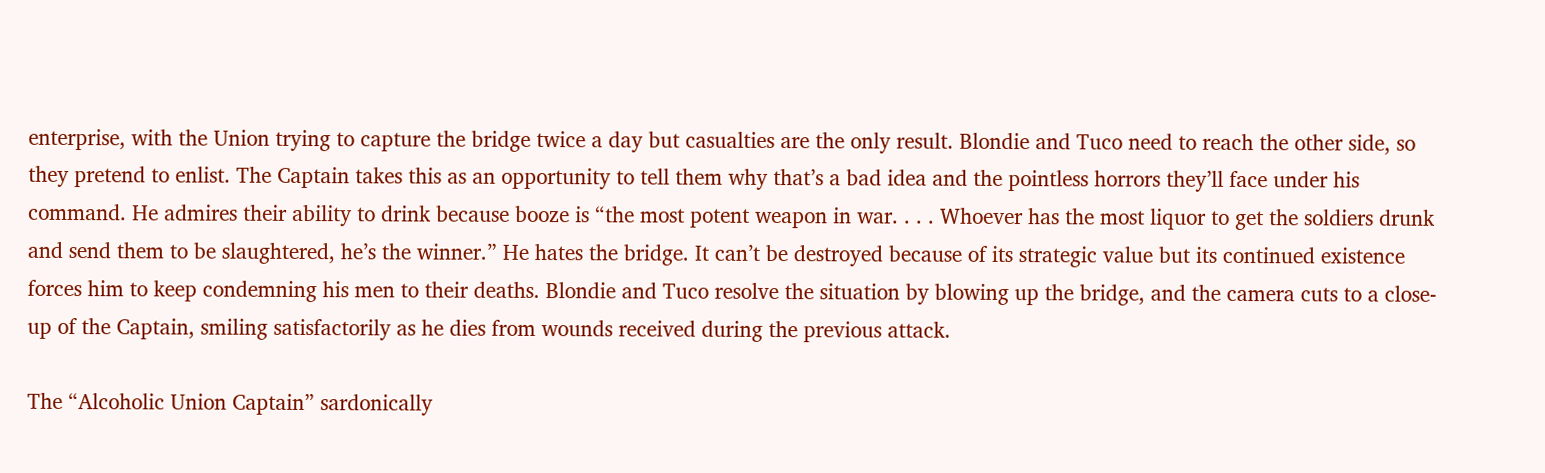enterprise, with the Union trying to capture the bridge twice a day but casualties are the only result. Blondie and Tuco need to reach the other side, so they pretend to enlist. The Captain takes this as an opportunity to tell them why that’s a bad idea and the pointless horrors they’ll face under his command. He admires their ability to drink because booze is “the most potent weapon in war. . . . Whoever has the most liquor to get the soldiers drunk and send them to be slaughtered, he’s the winner.” He hates the bridge. It can’t be destroyed because of its strategic value but its continued existence forces him to keep condemning his men to their deaths. Blondie and Tuco resolve the situation by blowing up the bridge, and the camera cuts to a close-up of the Captain, smiling satisfactorily as he dies from wounds received during the previous attack.

The “Alcoholic Union Captain” sardonically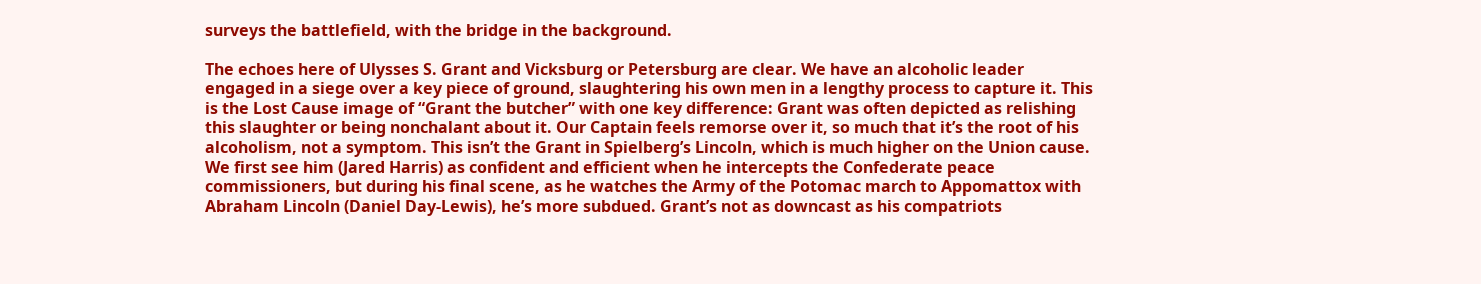surveys the battlefield, with the bridge in the background.

The echoes here of Ulysses S. Grant and Vicksburg or Petersburg are clear. We have an alcoholic leader engaged in a siege over a key piece of ground, slaughtering his own men in a lengthy process to capture it. This is the Lost Cause image of “Grant the butcher” with one key difference: Grant was often depicted as relishing this slaughter or being nonchalant about it. Our Captain feels remorse over it, so much that it’s the root of his alcoholism, not a symptom. This isn’t the Grant in Spielberg’s Lincoln, which is much higher on the Union cause. We first see him (Jared Harris) as confident and efficient when he intercepts the Confederate peace commissioners, but during his final scene, as he watches the Army of the Potomac march to Appomattox with Abraham Lincoln (Daniel Day-Lewis), he’s more subdued. Grant’s not as downcast as his compatriots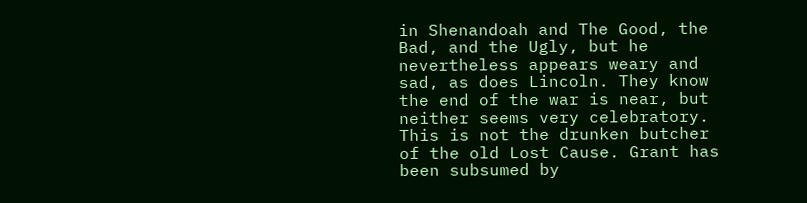in Shenandoah and The Good, the Bad, and the Ugly, but he nevertheless appears weary and sad, as does Lincoln. They know the end of the war is near, but neither seems very celebratory.  This is not the drunken butcher of the old Lost Cause. Grant has been subsumed by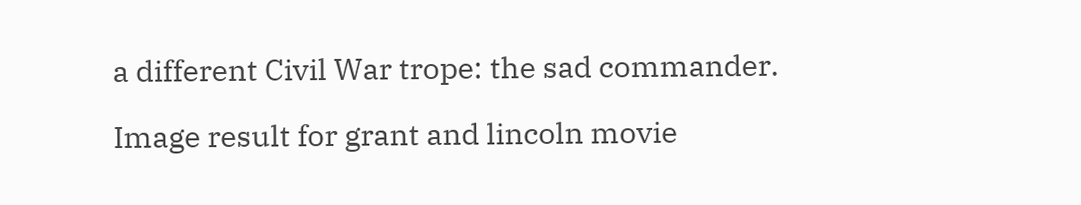a different Civil War trope: the sad commander.

Image result for grant and lincoln movie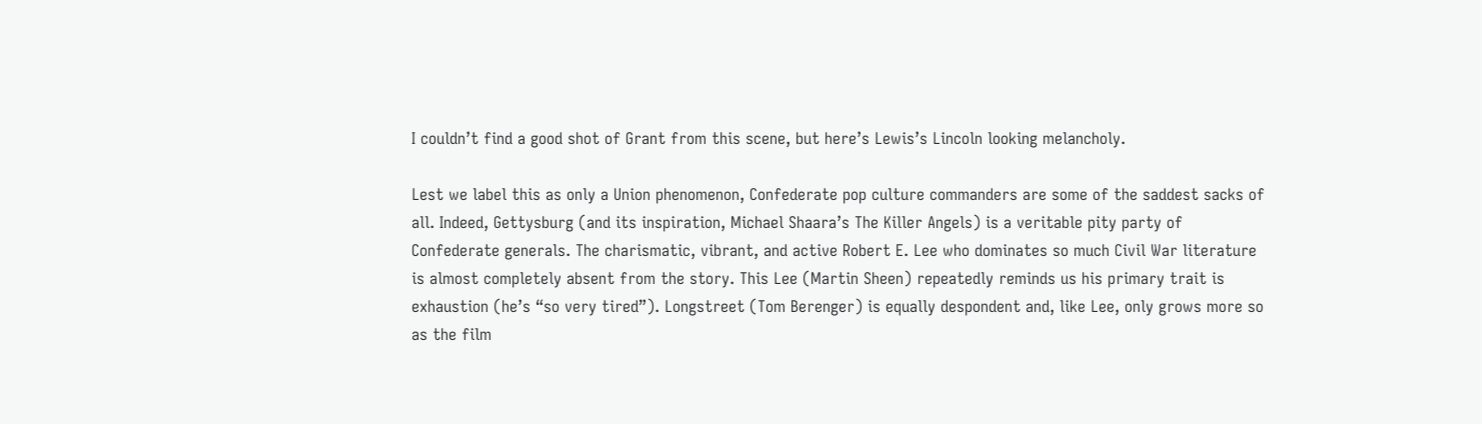I couldn’t find a good shot of Grant from this scene, but here’s Lewis’s Lincoln looking melancholy.

Lest we label this as only a Union phenomenon, Confederate pop culture commanders are some of the saddest sacks of all. Indeed, Gettysburg (and its inspiration, Michael Shaara’s The Killer Angels) is a veritable pity party of Confederate generals. The charismatic, vibrant, and active Robert E. Lee who dominates so much Civil War literature is almost completely absent from the story. This Lee (Martin Sheen) repeatedly reminds us his primary trait is exhaustion (he’s “so very tired”). Longstreet (Tom Berenger) is equally despondent and, like Lee, only grows more so as the film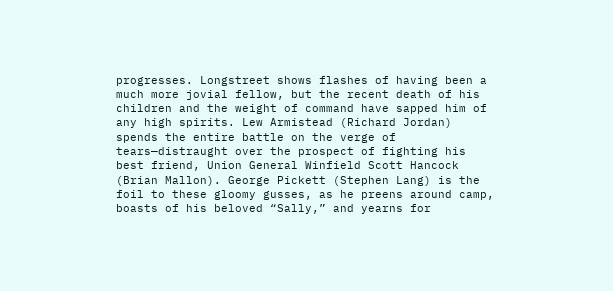progresses. Longstreet shows flashes of having been a much more jovial fellow, but the recent death of his children and the weight of command have sapped him of any high spirits. Lew Armistead (Richard Jordan) spends the entire battle on the verge of tears—distraught over the prospect of fighting his best friend, Union General Winfield Scott Hancock (Brian Mallon). George Pickett (Stephen Lang) is the foil to these gloomy gusses, as he preens around camp, boasts of his beloved “Sally,” and yearns for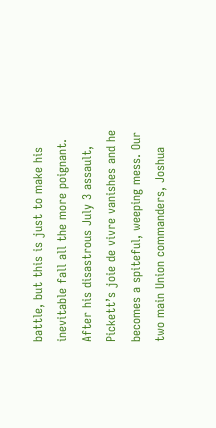battle, but this is just to make his inevitable fall all the more poignant. After his disastrous July 3 assault, Pickett’s joie de vivre vanishes and he becomes a spiteful, weeping mess. Our two main Union commanders, Joshua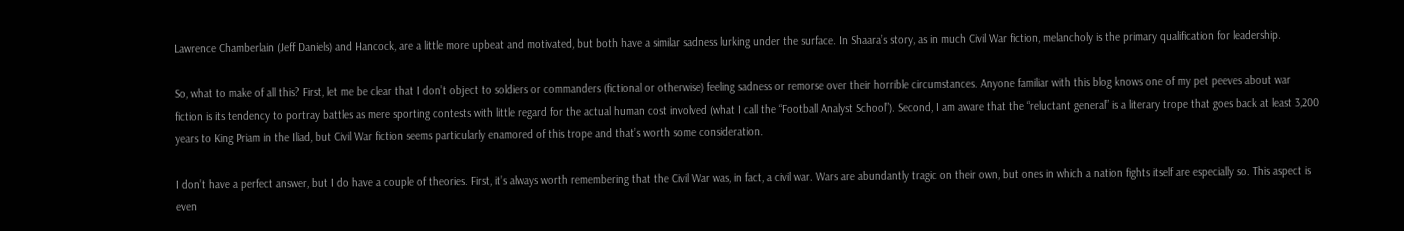Lawrence Chamberlain (Jeff Daniels) and Hancock, are a little more upbeat and motivated, but both have a similar sadness lurking under the surface. In Shaara’s story, as in much Civil War fiction, melancholy is the primary qualification for leadership.

So, what to make of all this? First, let me be clear that I don’t object to soldiers or commanders (fictional or otherwise) feeling sadness or remorse over their horrible circumstances. Anyone familiar with this blog knows one of my pet peeves about war fiction is its tendency to portray battles as mere sporting contests with little regard for the actual human cost involved (what I call the “Football Analyst School”). Second, I am aware that the “reluctant general” is a literary trope that goes back at least 3,200 years to King Priam in the Iliad, but Civil War fiction seems particularly enamored of this trope and that’s worth some consideration.

I don’t have a perfect answer, but I do have a couple of theories. First, it’s always worth remembering that the Civil War was, in fact, a civil war. Wars are abundantly tragic on their own, but ones in which a nation fights itself are especially so. This aspect is even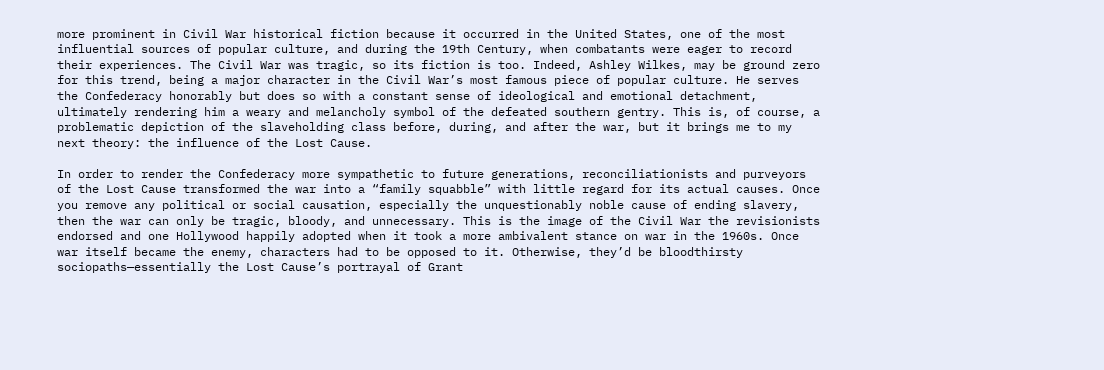more prominent in Civil War historical fiction because it occurred in the United States, one of the most influential sources of popular culture, and during the 19th Century, when combatants were eager to record their experiences. The Civil War was tragic, so its fiction is too. Indeed, Ashley Wilkes, may be ground zero for this trend, being a major character in the Civil War’s most famous piece of popular culture. He serves the Confederacy honorably but does so with a constant sense of ideological and emotional detachment, ultimately rendering him a weary and melancholy symbol of the defeated southern gentry. This is, of course, a problematic depiction of the slaveholding class before, during, and after the war, but it brings me to my next theory: the influence of the Lost Cause.

In order to render the Confederacy more sympathetic to future generations, reconciliationists and purveyors of the Lost Cause transformed the war into a “family squabble” with little regard for its actual causes. Once you remove any political or social causation, especially the unquestionably noble cause of ending slavery, then the war can only be tragic, bloody, and unnecessary. This is the image of the Civil War the revisionists endorsed and one Hollywood happily adopted when it took a more ambivalent stance on war in the 1960s. Once war itself became the enemy, characters had to be opposed to it. Otherwise, they’d be bloodthirsty sociopaths—essentially the Lost Cause’s portrayal of Grant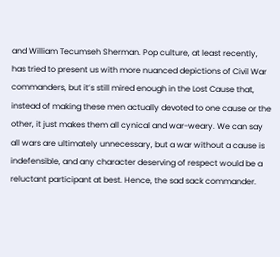and William Tecumseh Sherman. Pop culture, at least recently, has tried to present us with more nuanced depictions of Civil War commanders, but it’s still mired enough in the Lost Cause that, instead of making these men actually devoted to one cause or the other, it just makes them all cynical and war-weary. We can say all wars are ultimately unnecessary, but a war without a cause is indefensible, and any character deserving of respect would be a reluctant participant at best. Hence, the sad sack commander.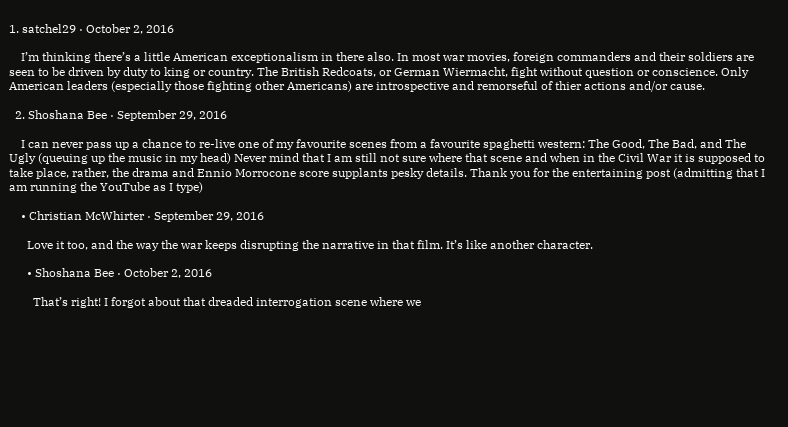1. satchel29 · October 2, 2016

    I’m thinking there’s a little American exceptionalism in there also. In most war movies, foreign commanders and their soldiers are seen to be driven by duty to king or country. The British Redcoats, or German Wiermacht, fight without question or conscience. Only American leaders (especially those fighting other Americans) are introspective and remorseful of thier actions and/or cause.

  2. Shoshana Bee · September 29, 2016

    I can never pass up a chance to re-live one of my favourite scenes from a favourite spaghetti western: The Good, The Bad, and The Ugly (queuing up the music in my head) Never mind that I am still not sure where that scene and when in the Civil War it is supposed to take place, rather, the drama and Ennio Morrocone score supplants pesky details. Thank you for the entertaining post (admitting that I am running the YouTube as I type)

    • Christian McWhirter · September 29, 2016

      Love it too, and the way the war keeps disrupting the narrative in that film. It’s like another character.

      • Shoshana Bee · October 2, 2016

        That’s right! I forgot about that dreaded interrogation scene where we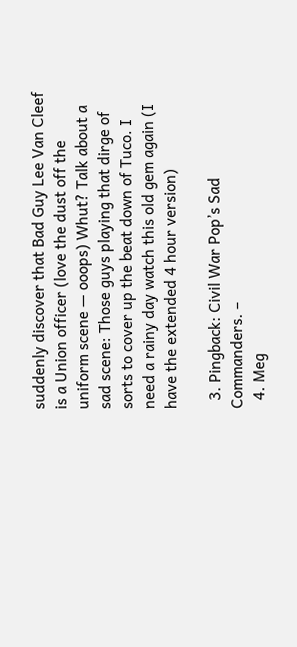suddenly discover that Bad Guy Lee Van Cleef is a Union officer (love the dust off the uniform scene — ooops) Whut? Talk about a sad scene: Those guys playing that dirge of sorts to cover up the beat down of Tuco. I need a rainy day watch this old gem again (I have the extended 4 hour version)

  3. Pingback: Civil War Pop’s Sad Commanders. –
  4. Meg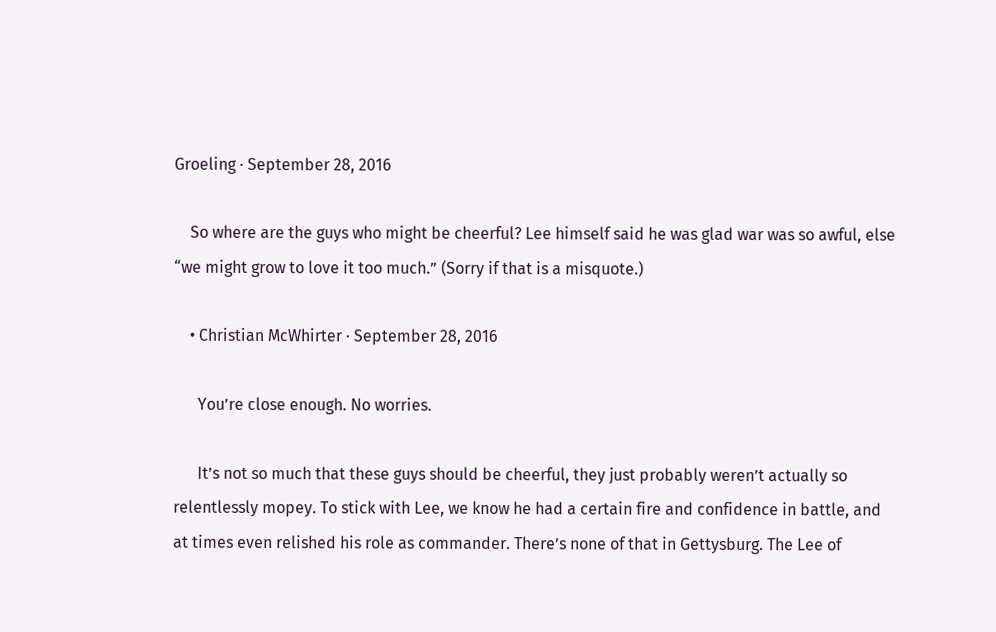Groeling · September 28, 2016

    So where are the guys who might be cheerful? Lee himself said he was glad war was so awful, else “we might grow to love it too much.” (Sorry if that is a misquote.)

    • Christian McWhirter · September 28, 2016

      You’re close enough. No worries.

      It’s not so much that these guys should be cheerful, they just probably weren’t actually so relentlessly mopey. To stick with Lee, we know he had a certain fire and confidence in battle, and at times even relished his role as commander. There’s none of that in Gettysburg. The Lee of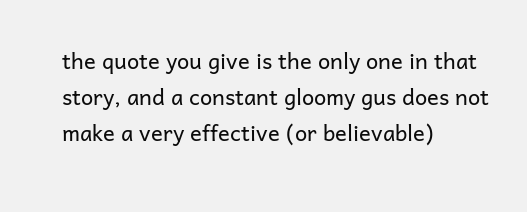the quote you give is the only one in that story, and a constant gloomy gus does not make a very effective (or believable)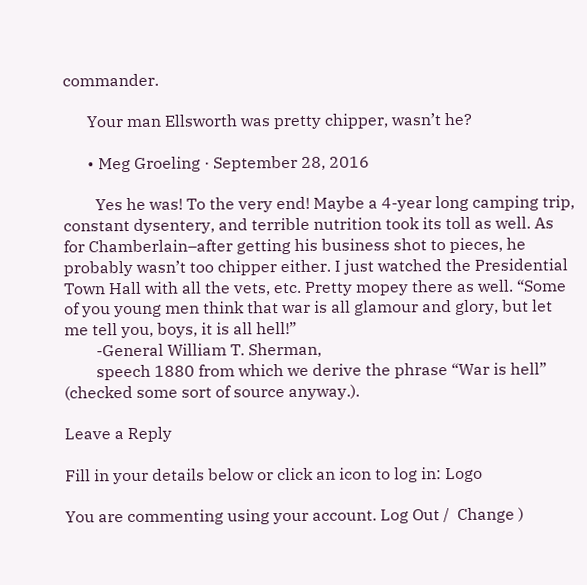commander.

      Your man Ellsworth was pretty chipper, wasn’t he?

      • Meg Groeling · September 28, 2016

        Yes he was! To the very end! Maybe a 4-year long camping trip, constant dysentery, and terrible nutrition took its toll as well. As for Chamberlain–after getting his business shot to pieces, he probably wasn’t too chipper either. I just watched the Presidential Town Hall with all the vets, etc. Pretty mopey there as well. “Some of you young men think that war is all glamour and glory, but let me tell you, boys, it is all hell!”
        -General William T. Sherman,
        speech 1880 from which we derive the phrase “War is hell” (checked some sort of source anyway.).

Leave a Reply

Fill in your details below or click an icon to log in: Logo

You are commenting using your account. Log Out /  Change )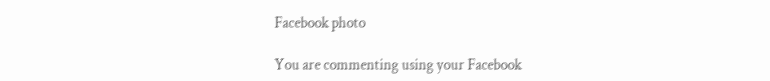Facebook photo

You are commenting using your Facebook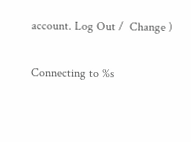account. Log Out /  Change )

Connecting to %s